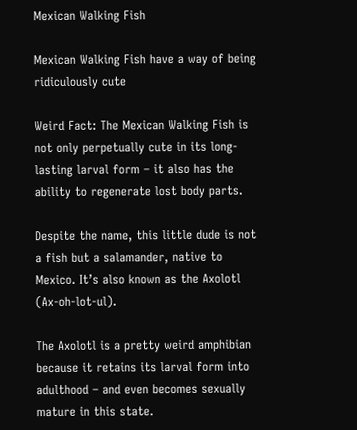Mexican Walking Fish

Mexican Walking Fish have a way of being ridiculously cute

Weird Fact: The Mexican Walking Fish is not only perpetually cute in its long-lasting larval form – it also has the ability to regenerate lost body parts.

Despite the name, this little dude is not a fish but a salamander, native to Mexico. It’s also known as the Axolotl (Ax-oh-lot-ul).

The Axolotl is a pretty weird amphibian because it retains its larval form into adulthood – and even becomes sexually mature in this state.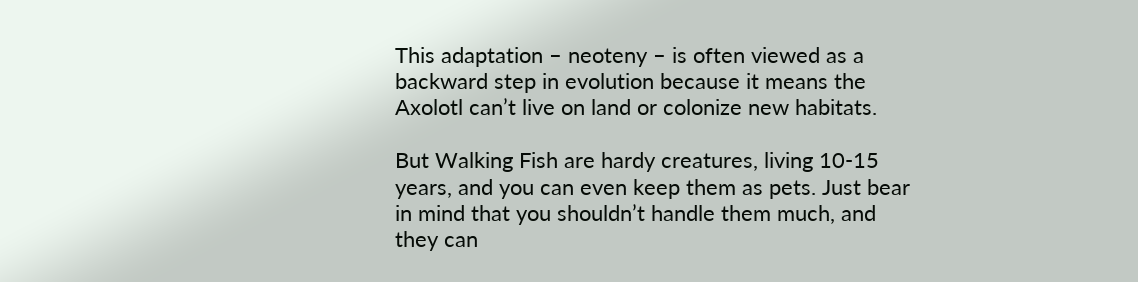This adaptation – neoteny – is often viewed as a backward step in evolution because it means the Axolotl can’t live on land or colonize new habitats.

But Walking Fish are hardy creatures, living 10-15 years, and you can even keep them as pets. Just bear in mind that you shouldn’t handle them much, and they can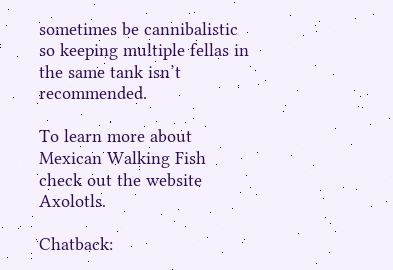sometimes be cannibalistic so keeping multiple fellas in the same tank isn’t recommended.

To learn more about Mexican Walking Fish check out the website Axolotls.

Chatback: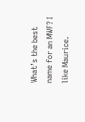What’s the best name for an MWF? I like Maurice.